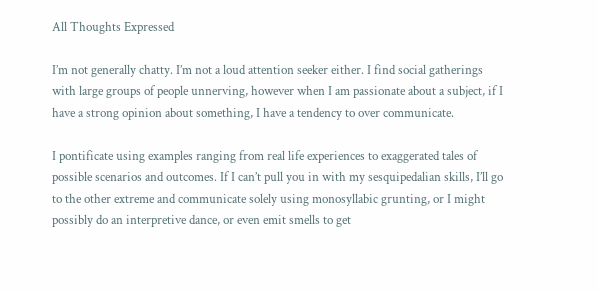All Thoughts Expressed

I’m not generally chatty. I’m not a loud attention seeker either. I find social gatherings with large groups of people unnerving, however when I am passionate about a subject, if I have a strong opinion about something, I have a tendency to over communicate.

I pontificate using examples ranging from real life experiences to exaggerated tales of possible scenarios and outcomes. If I can’t pull you in with my sesquipedalian skills, I’ll go to the other extreme and communicate solely using monosyllabic grunting, or I might possibly do an interpretive dance, or even emit smells to get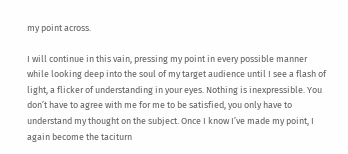my point across.

I will continue in this vain, pressing my point in every possible manner while looking deep into the soul of my target audience until I see a flash of light, a flicker of understanding in your eyes. Nothing is inexpressible. You don’t have to agree with me for me to be satisfied, you only have to understand my thought on the subject. Once I know I’ve made my point, I again become the taciturn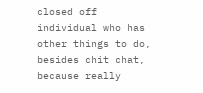closed off individual who has other things to do, besides chit chat, because really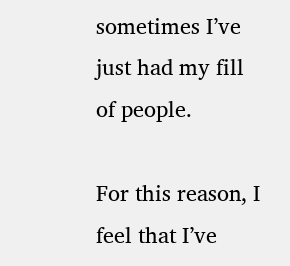sometimes I’ve just had my fill of people.

For this reason, I feel that I’ve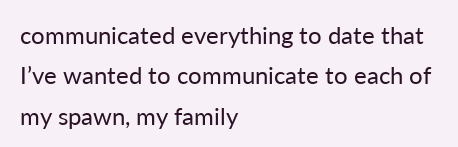communicated everything to date that I’ve wanted to communicate to each of my spawn, my family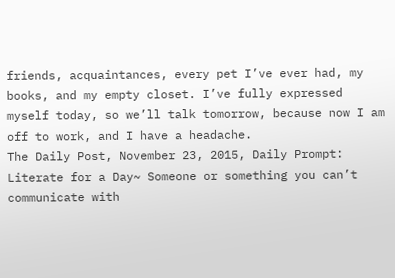friends, acquaintances, every pet I’ve ever had, my books, and my empty closet. I’ve fully expressed myself today, so we’ll talk tomorrow, because now I am off to work, and I have a headache.
The Daily Post, November 23, 2015, Daily Prompt: Literate for a Day~ Someone or something you can’t communicate with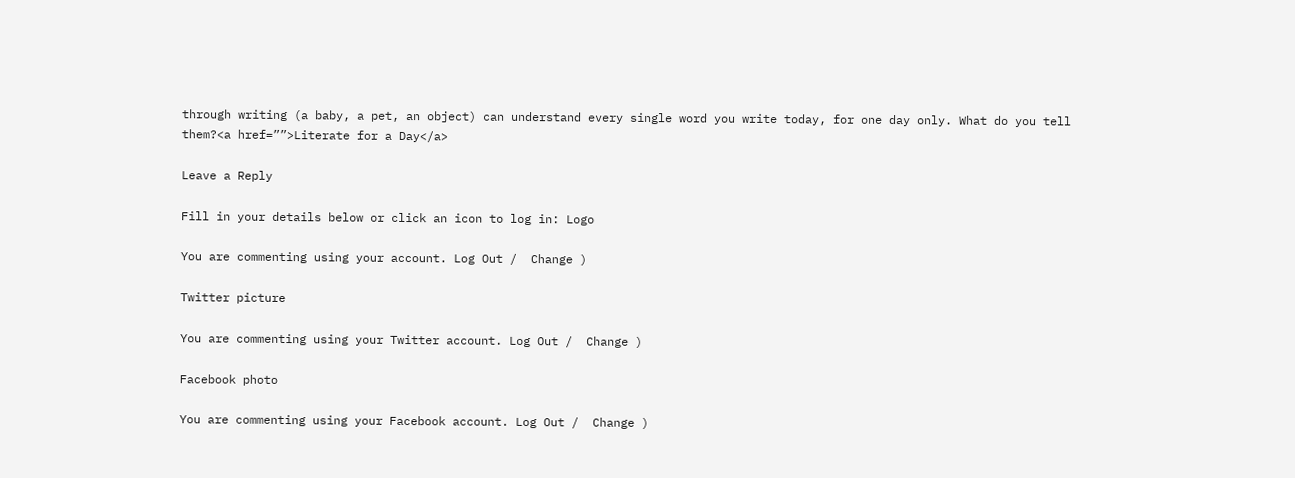through writing (a baby, a pet, an object) can understand every single word you write today, for one day only. What do you tell them?<a href=””>Literate for a Day</a>

Leave a Reply

Fill in your details below or click an icon to log in: Logo

You are commenting using your account. Log Out /  Change )

Twitter picture

You are commenting using your Twitter account. Log Out /  Change )

Facebook photo

You are commenting using your Facebook account. Log Out /  Change )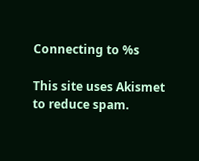Connecting to %s

This site uses Akismet to reduce spam.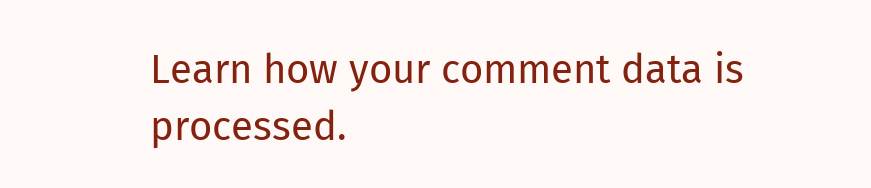Learn how your comment data is processed.